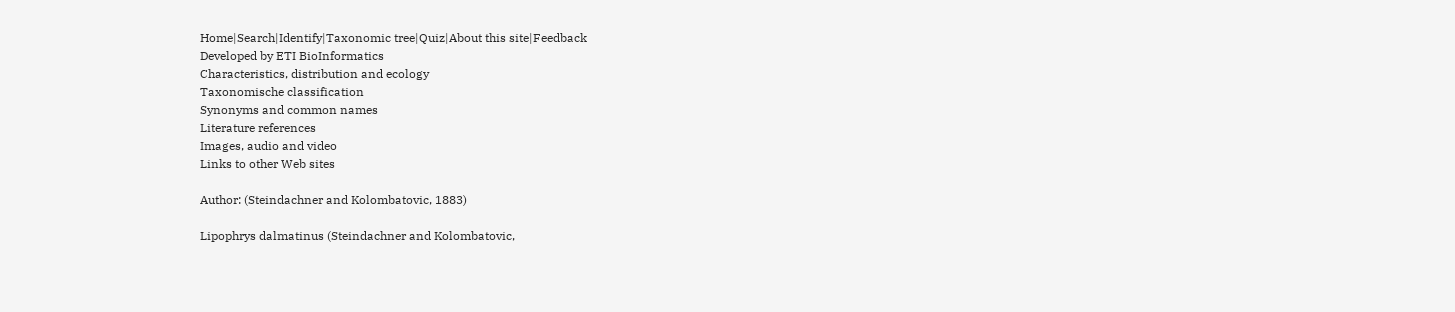Home|Search|Identify|Taxonomic tree|Quiz|About this site|Feedback
Developed by ETI BioInformatics
Characteristics, distribution and ecology
Taxonomische classification
Synonyms and common names
Literature references
Images, audio and video
Links to other Web sites

Author: (Steindachner and Kolombatovic, 1883)

Lipophrys dalmatinus (Steindachner and Kolombatovic,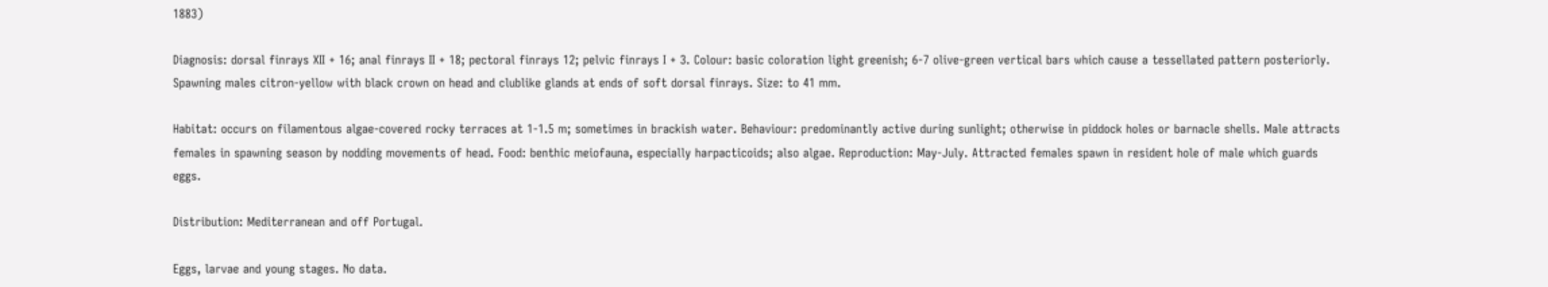1883)

Diagnosis: dorsal finrays XII + 16; anal finrays II + 18; pectoral finrays 12; pelvic finrays I + 3. Colour: basic coloration light greenish; 6-7 olive-green vertical bars which cause a tessellated pattern posteriorly. Spawning males citron-yellow with black crown on head and clublike glands at ends of soft dorsal finrays. Size: to 41 mm.

Habitat: occurs on filamentous algae-covered rocky terraces at 1-1.5 m; sometimes in brackish water. Behaviour: predominantly active during sunlight; otherwise in piddock holes or barnacle shells. Male attracts females in spawning season by nodding movements of head. Food: benthic meiofauna, especially harpacticoids; also algae. Reproduction: May-July. Attracted females spawn in resident hole of male which guards eggs.

Distribution: Mediterranean and off Portugal.

Eggs, larvae and young stages. No data.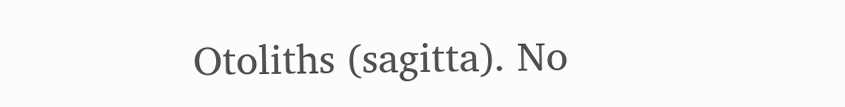Otoliths (sagitta). No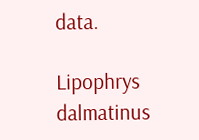data.

Lipophrys dalmatinus